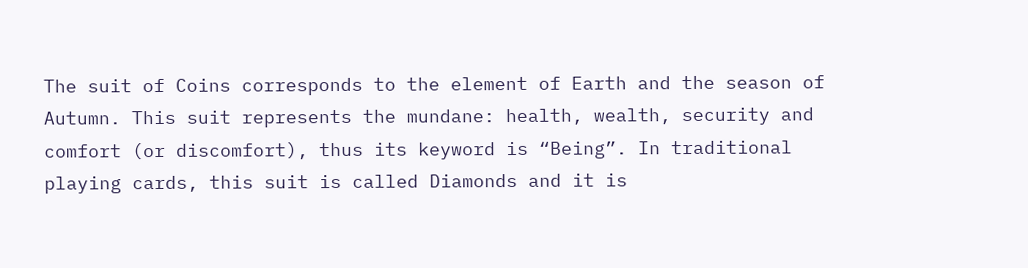The suit of Coins corresponds to the element of Earth and the season of Autumn. This suit represents the mundane: health, wealth, security and comfort (or discomfort), thus its keyword is “Being”. In traditional playing cards, this suit is called Diamonds and it is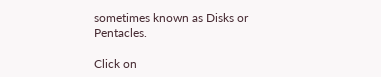sometimes known as Disks or Pentacles.

Click on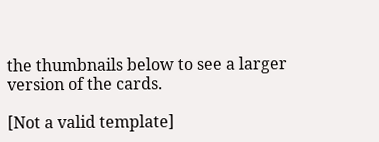the thumbnails below to see a larger version of the cards.

[Not a valid template]